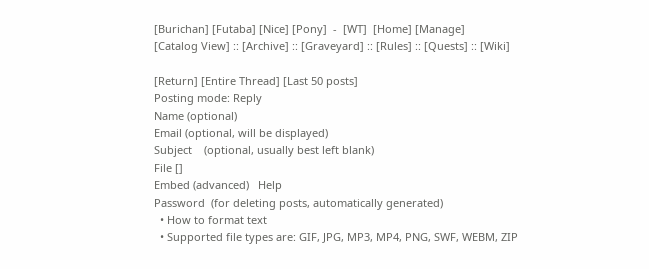[Burichan] [Futaba] [Nice] [Pony]  -  [WT]  [Home] [Manage]
[Catalog View] :: [Archive] :: [Graveyard] :: [Rules] :: [Quests] :: [Wiki]

[Return] [Entire Thread] [Last 50 posts]
Posting mode: Reply
Name (optional)
Email (optional, will be displayed)
Subject    (optional, usually best left blank)
File []
Embed (advanced)   Help
Password  (for deleting posts, automatically generated)
  • How to format text
  • Supported file types are: GIF, JPG, MP3, MP4, PNG, SWF, WEBM, ZIP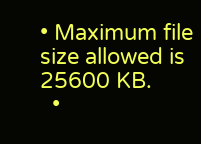• Maximum file size allowed is 25600 KB.
  •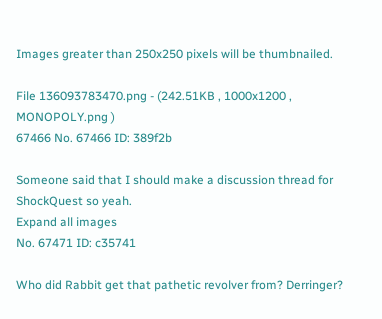Images greater than 250x250 pixels will be thumbnailed.

File 136093783470.png - (242.51KB , 1000x1200 , MONOPOLY.png )
67466 No. 67466 ID: 389f2b

Someone said that I should make a discussion thread for ShockQuest so yeah.
Expand all images
No. 67471 ID: c35741

Who did Rabbit get that pathetic revolver from? Derringer?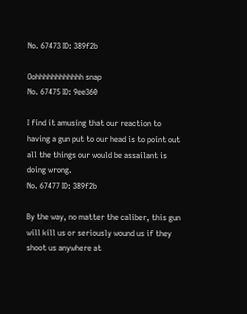No. 67473 ID: 389f2b

Oohhhhhhhhhhhh snap
No. 67475 ID: 9ee360

I find it amusing that our reaction to having a gun put to our head is to point out all the things our would be assailant is doing wrong.
No. 67477 ID: 389f2b

By the way, no matter the caliber, this gun will kill us or seriously wound us if they shoot us anywhere at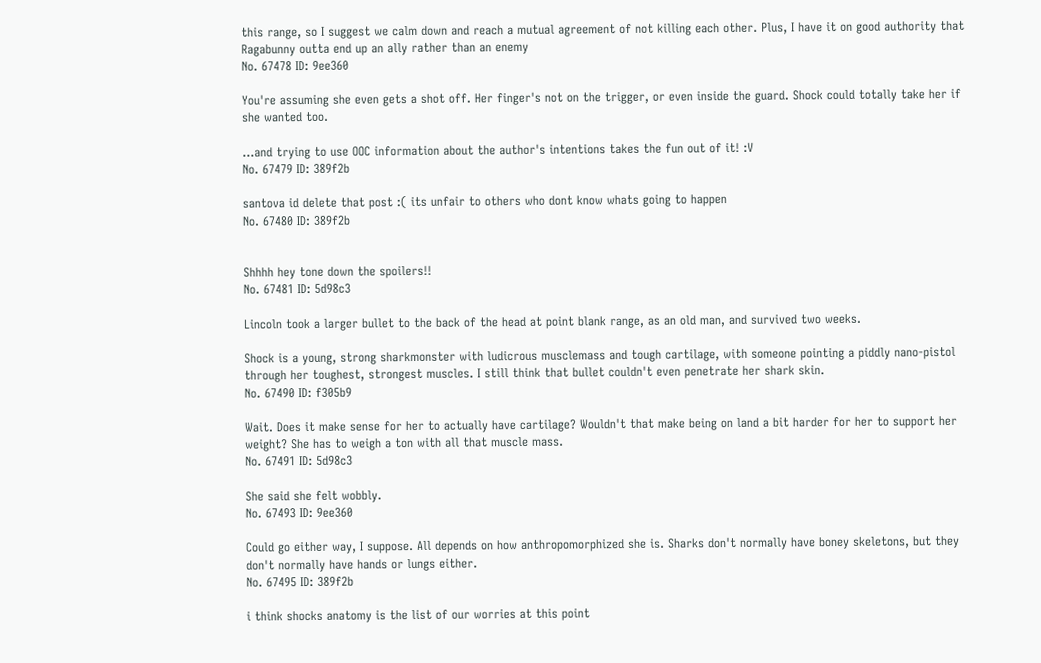this range, so I suggest we calm down and reach a mutual agreement of not killing each other. Plus, I have it on good authority that Ragabunny outta end up an ally rather than an enemy
No. 67478 ID: 9ee360

You're assuming she even gets a shot off. Her finger's not on the trigger, or even inside the guard. Shock could totally take her if she wanted too.

...and trying to use OOC information about the author's intentions takes the fun out of it! :V
No. 67479 ID: 389f2b

santova id delete that post :( its unfair to others who dont know whats going to happen
No. 67480 ID: 389f2b


Shhhh hey tone down the spoilers!!
No. 67481 ID: 5d98c3

Lincoln took a larger bullet to the back of the head at point blank range, as an old man, and survived two weeks.

Shock is a young, strong sharkmonster with ludicrous musclemass and tough cartilage, with someone pointing a piddly nano-pistol through her toughest, strongest muscles. I still think that bullet couldn't even penetrate her shark skin.
No. 67490 ID: f305b9

Wait. Does it make sense for her to actually have cartilage? Wouldn't that make being on land a bit harder for her to support her weight? She has to weigh a ton with all that muscle mass.
No. 67491 ID: 5d98c3

She said she felt wobbly.
No. 67493 ID: 9ee360

Could go either way, I suppose. All depends on how anthropomorphized she is. Sharks don't normally have boney skeletons, but they don't normally have hands or lungs either.
No. 67495 ID: 389f2b

i think shocks anatomy is the list of our worries at this point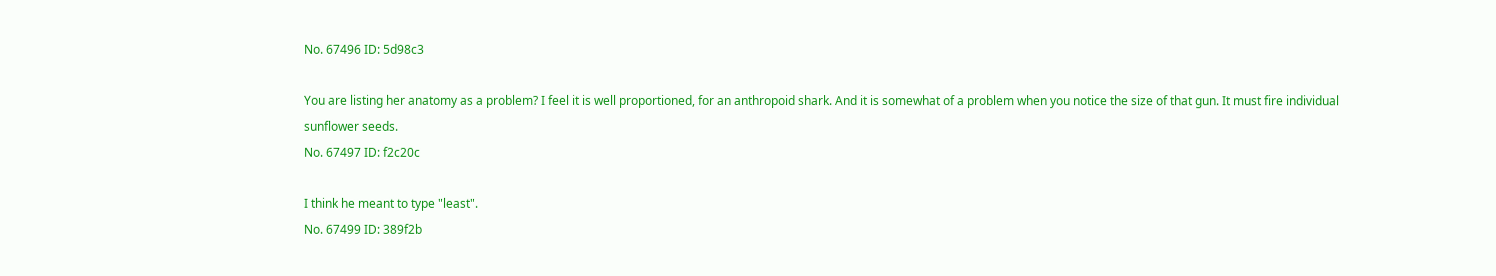No. 67496 ID: 5d98c3

You are listing her anatomy as a problem? I feel it is well proportioned, for an anthropoid shark. And it is somewhat of a problem when you notice the size of that gun. It must fire individual sunflower seeds.
No. 67497 ID: f2c20c

I think he meant to type "least".
No. 67499 ID: 389f2b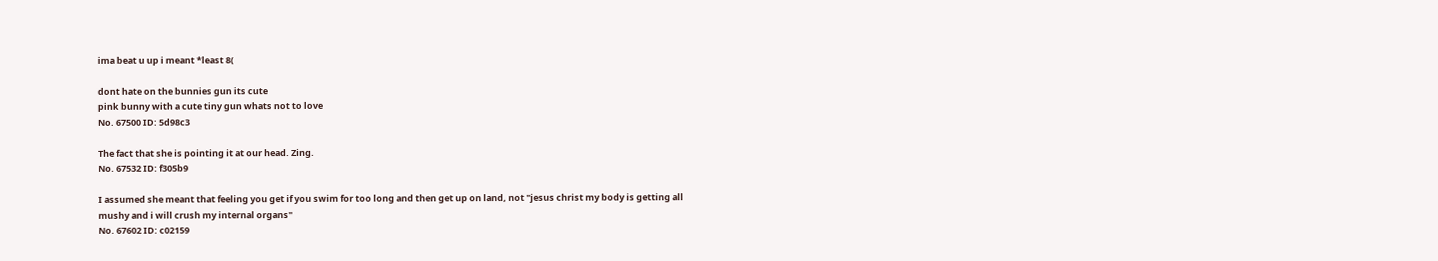ima beat u up i meant *least 8(

dont hate on the bunnies gun its cute
pink bunny with a cute tiny gun whats not to love
No. 67500 ID: 5d98c3

The fact that she is pointing it at our head. Zing.
No. 67532 ID: f305b9

I assumed she meant that feeling you get if you swim for too long and then get up on land, not "jesus christ my body is getting all mushy and i will crush my internal organs"
No. 67602 ID: c02159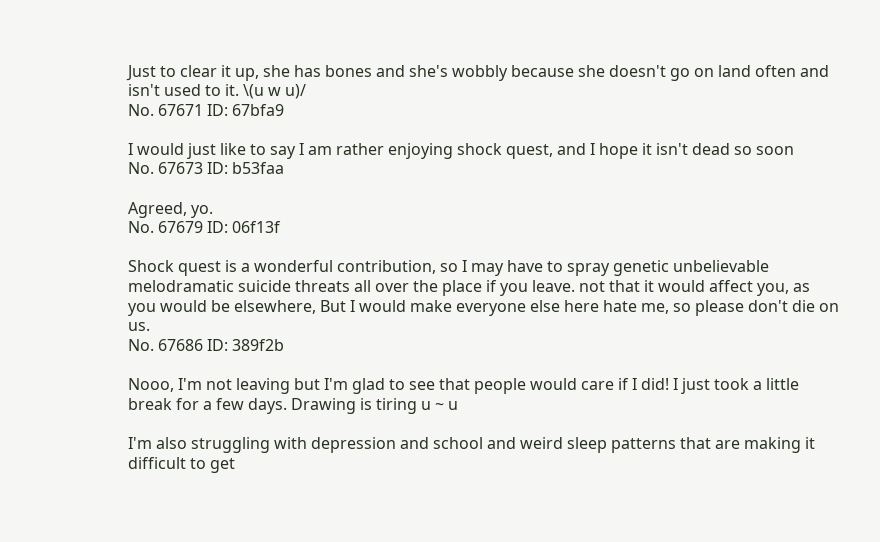Just to clear it up, she has bones and she's wobbly because she doesn't go on land often and isn't used to it. \(u w u)/
No. 67671 ID: 67bfa9

I would just like to say I am rather enjoying shock quest, and I hope it isn't dead so soon
No. 67673 ID: b53faa

Agreed, yo.
No. 67679 ID: 06f13f

Shock quest is a wonderful contribution, so I may have to spray genetic unbelievable melodramatic suicide threats all over the place if you leave. not that it would affect you, as you would be elsewhere, But I would make everyone else here hate me, so please don't die on us.
No. 67686 ID: 389f2b

Nooo, I'm not leaving but I'm glad to see that people would care if I did! I just took a little break for a few days. Drawing is tiring u ~ u

I'm also struggling with depression and school and weird sleep patterns that are making it difficult to get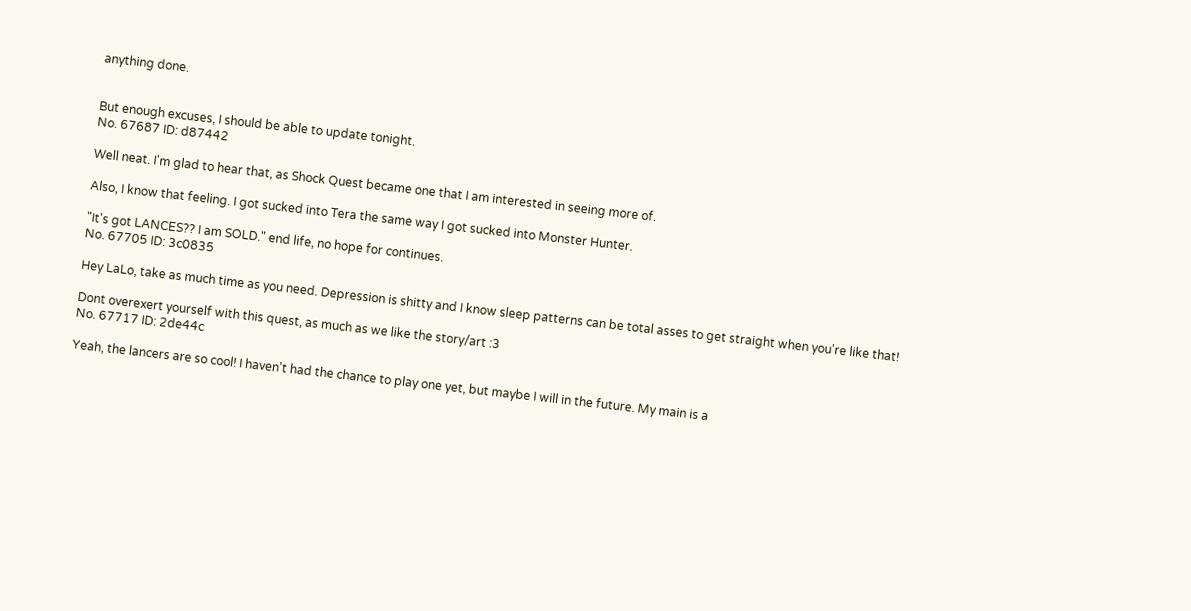anything done.


But enough excuses, I should be able to update tonight.
No. 67687 ID: d87442

Well neat. I'm glad to hear that, as Shock Quest became one that I am interested in seeing more of.

Also, I know that feeling. I got sucked into Tera the same way I got sucked into Monster Hunter.

"It's got LANCES?? I am SOLD." end life, no hope for continues.
No. 67705 ID: 3c0835

Hey LaLo, take as much time as you need. Depression is shitty and I know sleep patterns can be total asses to get straight when you're like that!

Dont overexert yourself with this quest, as much as we like the story/art :3
No. 67717 ID: 2de44c

Yeah, the lancers are so cool! I haven't had the chance to play one yet, but maybe I will in the future. My main is a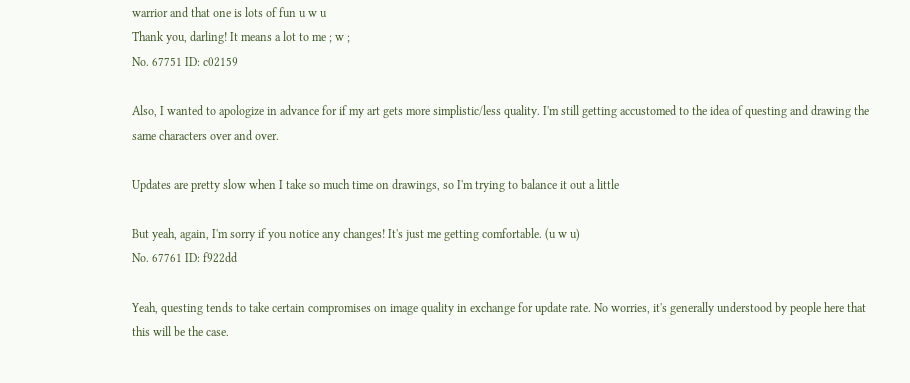warrior and that one is lots of fun u w u
Thank you, darling! It means a lot to me ; w ;
No. 67751 ID: c02159

Also, I wanted to apologize in advance for if my art gets more simplistic/less quality. I'm still getting accustomed to the idea of questing and drawing the same characters over and over.

Updates are pretty slow when I take so much time on drawings, so I'm trying to balance it out a little

But yeah, again, I'm sorry if you notice any changes! It's just me getting comfortable. (u w u)
No. 67761 ID: f922dd

Yeah, questing tends to take certain compromises on image quality in exchange for update rate. No worries, it's generally understood by people here that this will be the case.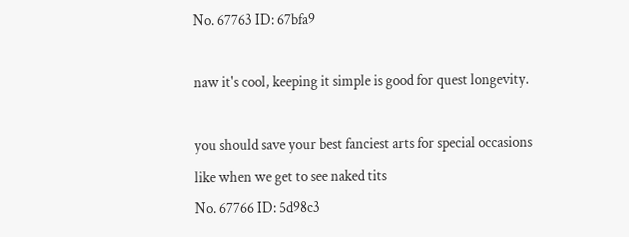No. 67763 ID: 67bfa9

naw it's cool, keeping it simple is good for quest longevity.

you should save your best fanciest arts for special occasions
like when we get to see naked tits
No. 67766 ID: 5d98c3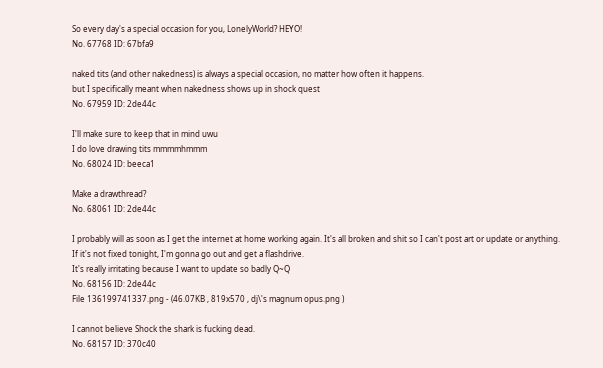So every day's a special occasion for you, LonelyWorld? HEYO!
No. 67768 ID: 67bfa9

naked tits (and other nakedness) is always a special occasion, no matter how often it happens.
but I specifically meant when nakedness shows up in shock quest
No. 67959 ID: 2de44c

I'll make sure to keep that in mind uwu
I do love drawing tits mmmmhmmm
No. 68024 ID: beeca1

Make a drawthread?
No. 68061 ID: 2de44c

I probably will as soon as I get the internet at home working again. It's all broken and shit so I can't post art or update or anything.
If it's not fixed tonight, I'm gonna go out and get a flashdrive.
It's really irritating because I want to update so badly Q~Q
No. 68156 ID: 2de44c
File 136199741337.png - (46.07KB , 819x570 , dj\'s magnum opus.png )

I cannot believe Shock the shark is fucking dead.
No. 68157 ID: 370c40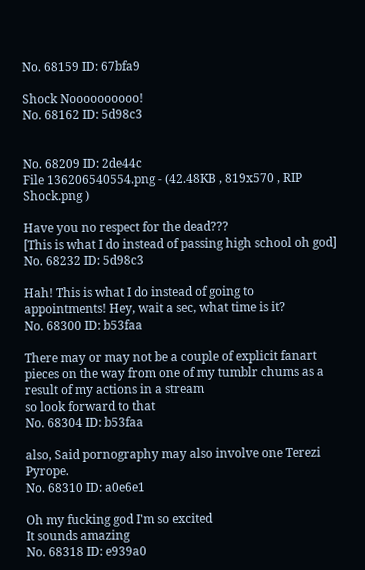No. 68159 ID: 67bfa9

Shock Noooooooooo!
No. 68162 ID: 5d98c3


No. 68209 ID: 2de44c
File 136206540554.png - (42.48KB , 819x570 , RIP Shock.png )

Have you no respect for the dead???
[This is what I do instead of passing high school oh god]
No. 68232 ID: 5d98c3

Hah! This is what I do instead of going to appointments! Hey, wait a sec, what time is it?
No. 68300 ID: b53faa

There may or may not be a couple of explicit fanart pieces on the way from one of my tumblr chums as a result of my actions in a stream
so look forward to that
No. 68304 ID: b53faa

also, Said pornography may also involve one Terezi Pyrope.
No. 68310 ID: a0e6e1

Oh my fucking god I'm so excited
It sounds amazing
No. 68318 ID: e939a0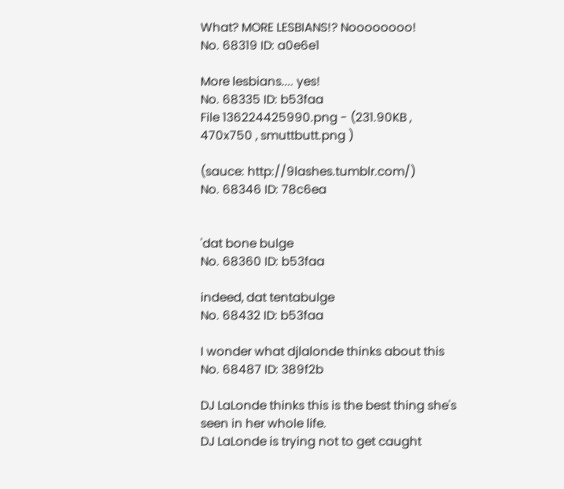What? MORE LESBIANS!? Noooooooo!
No. 68319 ID: a0e6e1

More lesbians.... yes!
No. 68335 ID: b53faa
File 136224425990.png - (231.90KB , 470x750 , smuttbutt.png )

(sauce: http://9lashes.tumblr.com/)
No. 68346 ID: 78c6ea


'dat bone bulge
No. 68360 ID: b53faa

indeed, dat tentabulge
No. 68432 ID: b53faa

I wonder what djlalonde thinks about this
No. 68487 ID: 389f2b

DJ LaLonde thinks this is the best thing she's seen in her whole life.
DJ LaLonde is trying not to get caught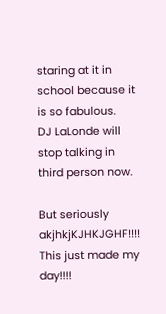staring at it in school because it is so fabulous.
DJ LaLonde will stop talking in third person now.

But seriously akjhkjKJHKJGHF!!!! This just made my day!!!!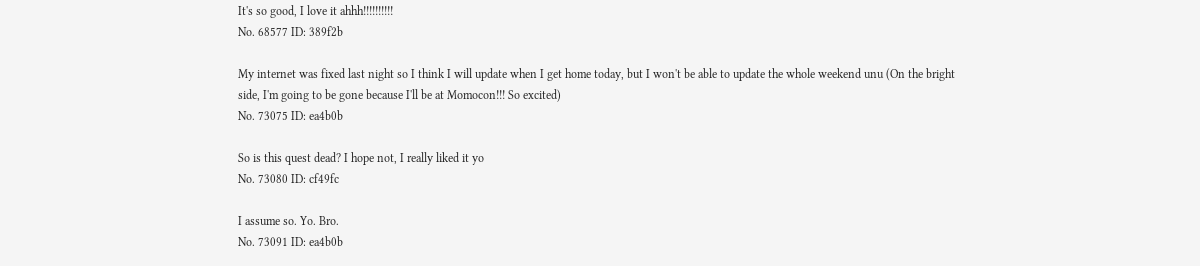It's so good, I love it ahhh!!!!!!!!!!
No. 68577 ID: 389f2b

My internet was fixed last night so I think I will update when I get home today, but I won't be able to update the whole weekend unu (On the bright side, I'm going to be gone because I'll be at Momocon!!! So excited)
No. 73075 ID: ea4b0b

So is this quest dead? I hope not, I really liked it yo
No. 73080 ID: cf49fc

I assume so. Yo. Bro.
No. 73091 ID: ea4b0b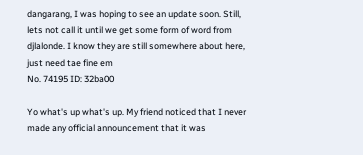dangarang, I was hoping to see an update soon. Still, lets not call it until we get some form of word from djlalonde. I know they are still somewhere about here, just need tae fine em
No. 74195 ID: 32ba00

Yo what's up what's up. My friend noticed that I never made any official announcement that it was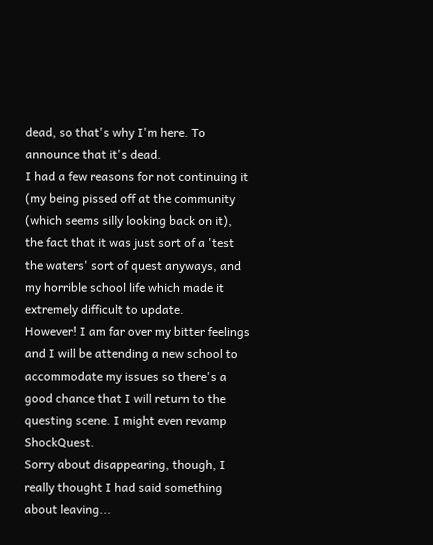dead, so that's why I'm here. To announce that it's dead.
I had a few reasons for not continuing it (my being pissed off at the community (which seems silly looking back on it), the fact that it was just sort of a 'test the waters' sort of quest anyways, and my horrible school life which made it extremely difficult to update.
However! I am far over my bitter feelings and I will be attending a new school to accommodate my issues so there's a good chance that I will return to the questing scene. I might even revamp ShockQuest.
Sorry about disappearing, though, I really thought I had said something about leaving...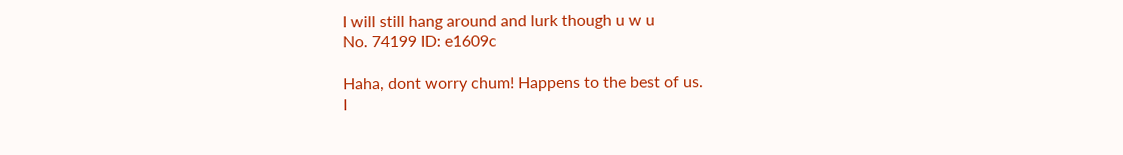I will still hang around and lurk though u w u
No. 74199 ID: e1609c

Haha, dont worry chum! Happens to the best of us.
I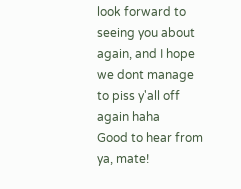look forward to seeing you about again, and I hope we dont manage to piss y'all off again haha
Good to hear from ya, mate!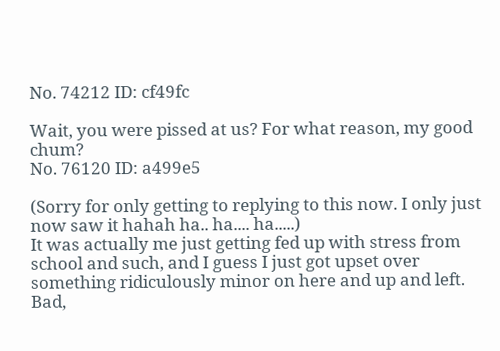No. 74212 ID: cf49fc

Wait, you were pissed at us? For what reason, my good chum?
No. 76120 ID: a499e5

(Sorry for only getting to replying to this now. I only just now saw it hahah ha.. ha.... ha.....)
It was actually me just getting fed up with stress from school and such, and I guess I just got upset over something ridiculously minor on here and up and left. Bad,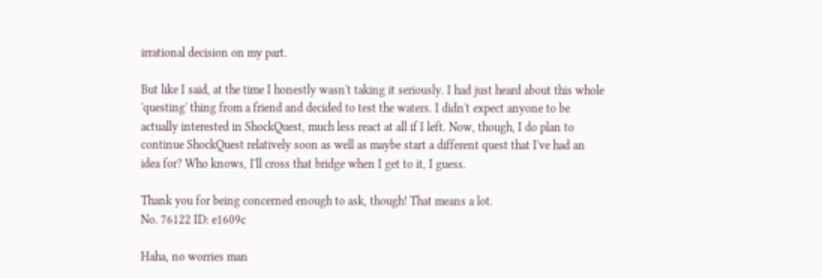irrational decision on my part.

But like I said, at the time I honestly wasn't taking it seriously. I had just heard about this whole 'questing' thing from a friend and decided to test the waters. I didn't expect anyone to be actually interested in ShockQuest, much less react at all if I left. Now, though, I do plan to continue ShockQuest relatively soon as well as maybe start a different quest that I've had an idea for? Who knows, I'll cross that bridge when I get to it, I guess.

Thank you for being concerned enough to ask, though! That means a lot.
No. 76122 ID: e1609c

Haha, no worries man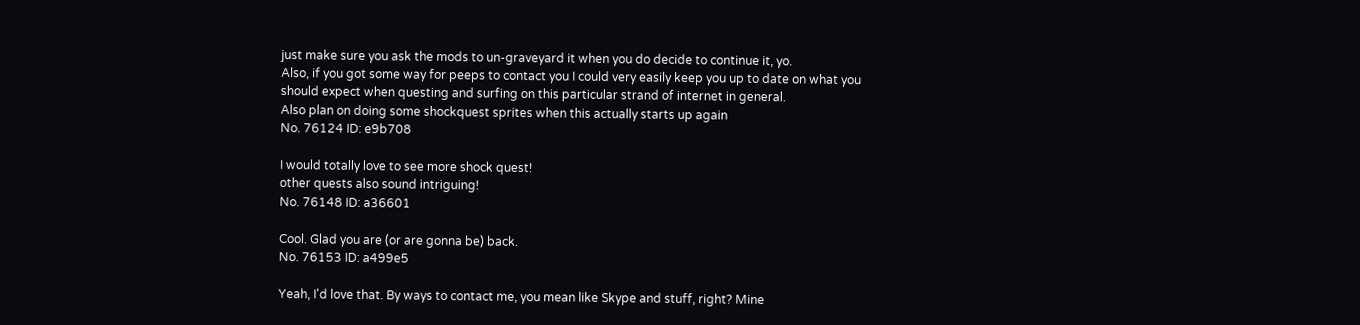just make sure you ask the mods to un-graveyard it when you do decide to continue it, yo.
Also, if you got some way for peeps to contact you I could very easily keep you up to date on what you should expect when questing and surfing on this particular strand of internet in general.
Also plan on doing some shockquest sprites when this actually starts up again
No. 76124 ID: e9b708

I would totally love to see more shock quest!
other quests also sound intriguing!
No. 76148 ID: a36601

Cool. Glad you are (or are gonna be) back.
No. 76153 ID: a499e5

Yeah, I'd love that. By ways to contact me, you mean like Skype and stuff, right? Mine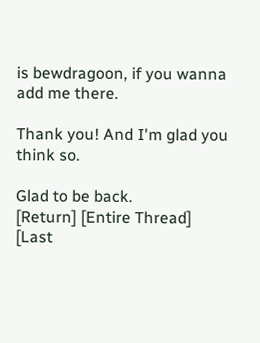is bewdragoon, if you wanna add me there.

Thank you! And I'm glad you think so.

Glad to be back.
[Return] [Entire Thread] [Last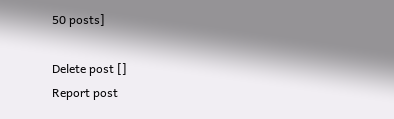50 posts]

Delete post []
Report post